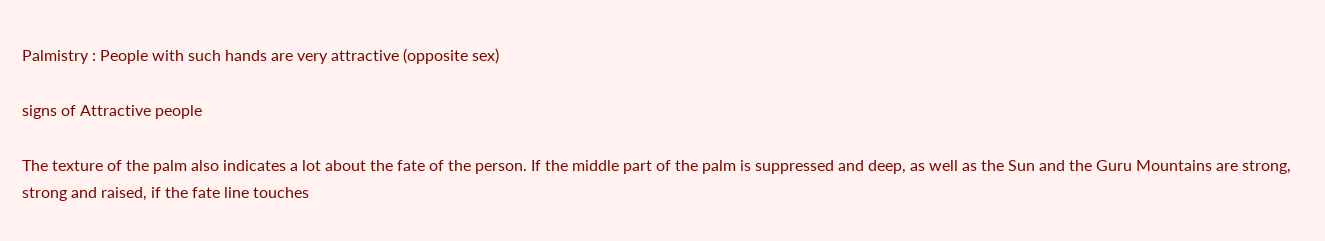Palmistry : People with such hands are very attractive (opposite sex)

signs of Attractive people

The texture of the palm also indicates a lot about the fate of the person. If the middle part of the palm is suppressed and deep, as well as the Sun and the Guru Mountains are strong, strong and raised, if the fate line touches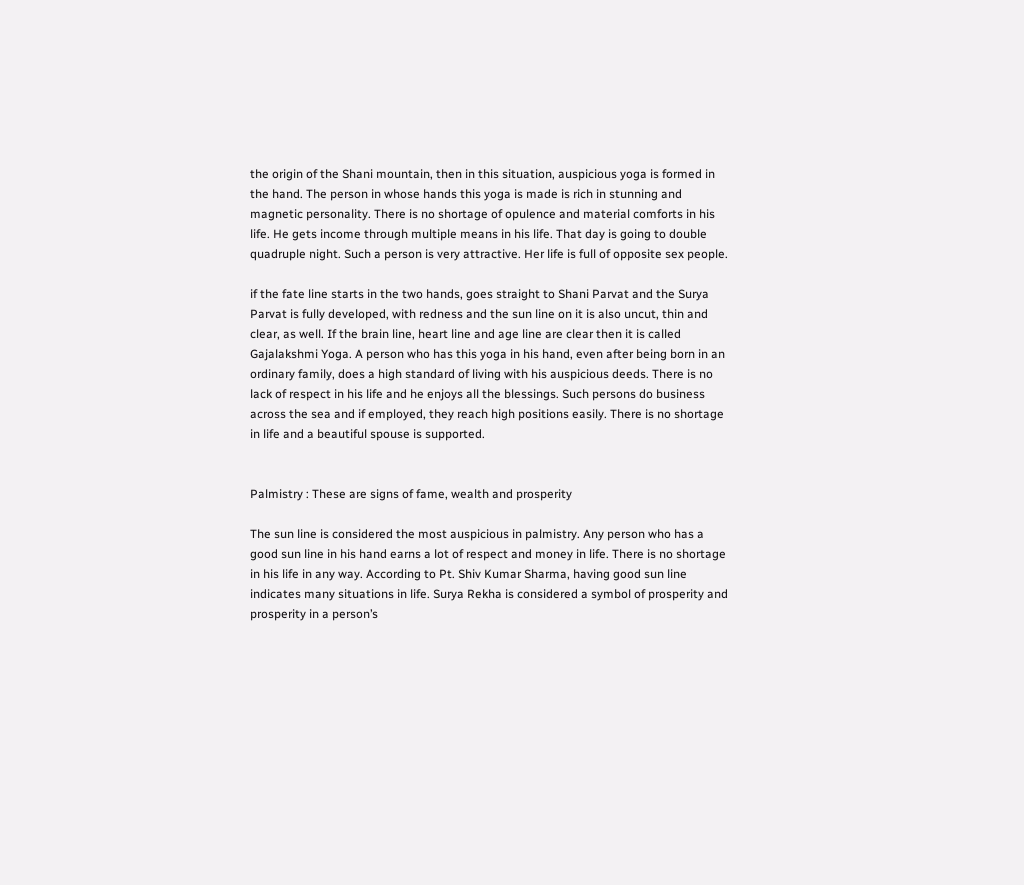the origin of the Shani mountain, then in this situation, auspicious yoga is formed in the hand. The person in whose hands this yoga is made is rich in stunning and magnetic personality. There is no shortage of opulence and material comforts in his life. He gets income through multiple means in his life. That day is going to double quadruple night. Such a person is very attractive. Her life is full of opposite sex people.

if the fate line starts in the two hands, goes straight to Shani Parvat and the Surya Parvat is fully developed, with redness and the sun line on it is also uncut, thin and clear, as well. If the brain line, heart line and age line are clear then it is called Gajalakshmi Yoga. A person who has this yoga in his hand, even after being born in an ordinary family, does a high standard of living with his auspicious deeds. There is no lack of respect in his life and he enjoys all the blessings. Such persons do business across the sea and if employed, they reach high positions easily. There is no shortage in life and a beautiful spouse is supported.


Palmistry : These are signs of fame, wealth and prosperity

The sun line is considered the most auspicious in palmistry. Any person who has a good sun line in his hand earns a lot of respect and money in life. There is no shortage in his life in any way. According to Pt. Shiv Kumar Sharma, having good sun line indicates many situations in life. Surya Rekha is considered a symbol of prosperity and prosperity in a person’s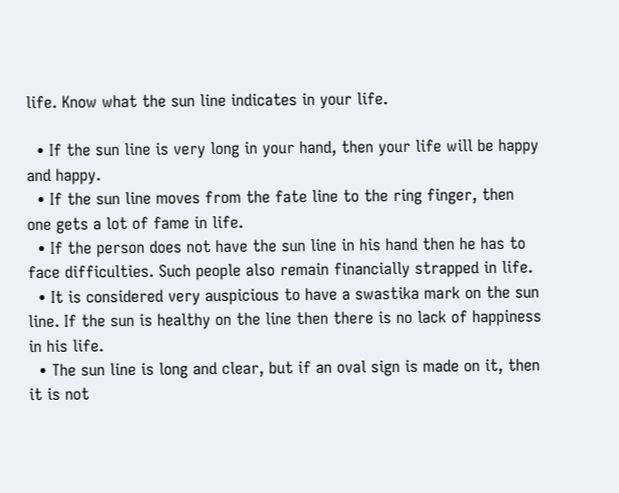life. Know what the sun line indicates in your life.

  • If the sun line is very long in your hand, then your life will be happy and happy.
  • If the sun line moves from the fate line to the ring finger, then one gets a lot of fame in life.
  • If the person does not have the sun line in his hand then he has to face difficulties. Such people also remain financially strapped in life.
  • It is considered very auspicious to have a swastika mark on the sun line. If the sun is healthy on the line then there is no lack of happiness in his life.
  • The sun line is long and clear, but if an oval sign is made on it, then it is not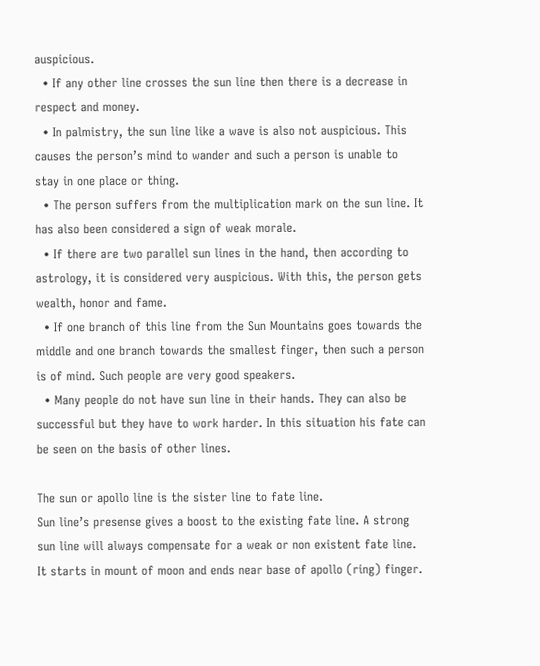auspicious.
  • If any other line crosses the sun line then there is a decrease in respect and money.
  • In palmistry, the sun line like a wave is also not auspicious. This causes the person’s mind to wander and such a person is unable to stay in one place or thing.
  • The person suffers from the multiplication mark on the sun line. It has also been considered a sign of weak morale.
  • If there are two parallel sun lines in the hand, then according to astrology, it is considered very auspicious. With this, the person gets wealth, honor and fame.
  • If one branch of this line from the Sun Mountains goes towards the middle and one branch towards the smallest finger, then such a person is of mind. Such people are very good speakers.
  • Many people do not have sun line in their hands. They can also be successful but they have to work harder. In this situation his fate can be seen on the basis of other lines.

The sun or apollo line is the sister line to fate line.
Sun line’s presense gives a boost to the existing fate line. A strong sun line will always compensate for a weak or non existent fate line.
It starts in mount of moon and ends near base of apollo (ring) finger.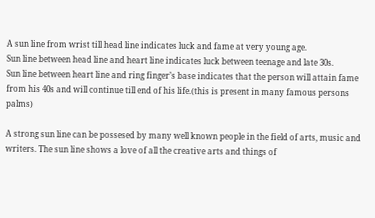A sun line from wrist till head line indicates luck and fame at very young age.
Sun line between head line and heart line indicates luck between teenage and late 30s.
Sun line between heart line and ring finger’s base indicates that the person will attain fame from his 40s and will continue till end of his life.(this is present in many famous persons palms)

A strong sun line can be possesed by many well known people in the field of arts, music and writers. The sun line shows a love of all the creative arts and things of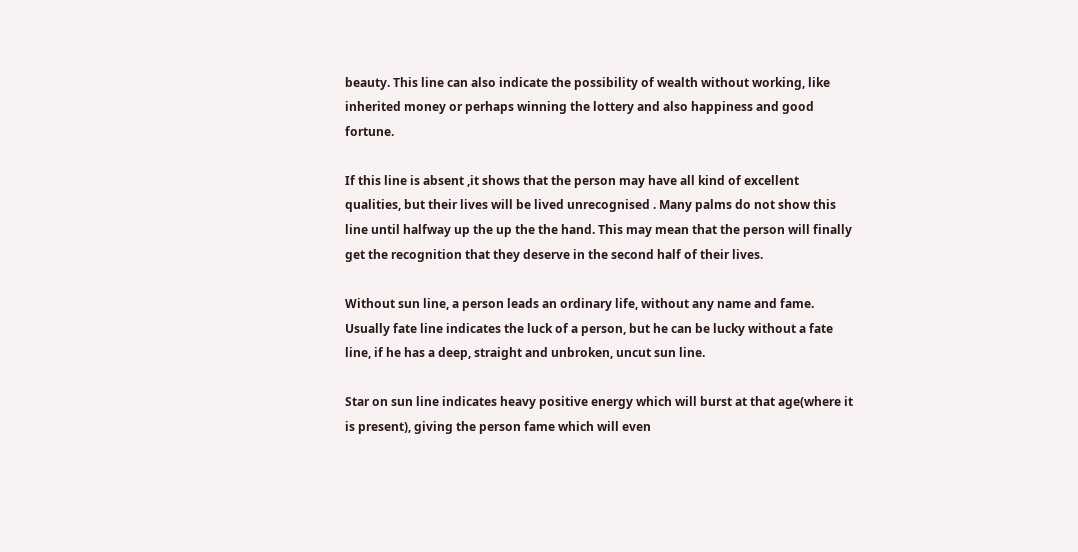beauty. This line can also indicate the possibility of wealth without working, like inherited money or perhaps winning the lottery and also happiness and good fortune.

If this line is absent ,it shows that the person may have all kind of excellent qualities, but their lives will be lived unrecognised . Many palms do not show this line until halfway up the up the the hand. This may mean that the person will finally get the recognition that they deserve in the second half of their lives.

Without sun line, a person leads an ordinary life, without any name and fame. Usually fate line indicates the luck of a person, but he can be lucky without a fate line, if he has a deep, straight and unbroken, uncut sun line.

Star on sun line indicates heavy positive energy which will burst at that age(where it is present), giving the person fame which will even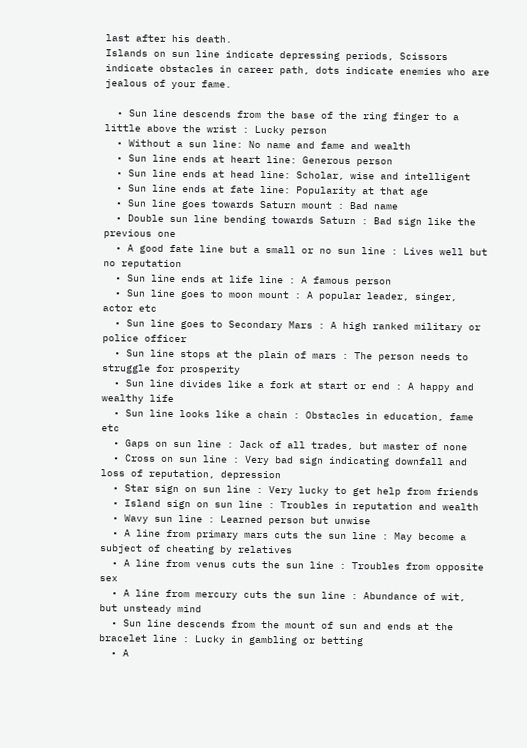last after his death.
Islands on sun line indicate depressing periods, Scissors indicate obstacles in career path, dots indicate enemies who are jealous of your fame.

  • Sun line descends from the base of the ring finger to a little above the wrist : Lucky person
  • Without a sun line: No name and fame and wealth
  • Sun line ends at heart line: Generous person
  • Sun line ends at head line: Scholar, wise and intelligent
  • Sun line ends at fate line: Popularity at that age
  • Sun line goes towards Saturn mount : Bad name
  • Double sun line bending towards Saturn : Bad sign like the previous one
  • A good fate line but a small or no sun line : Lives well but no reputation
  • Sun line ends at life line : A famous person
  • Sun line goes to moon mount : A popular leader, singer, actor etc
  • Sun line goes to Secondary Mars : A high ranked military or police officer
  • Sun line stops at the plain of mars : The person needs to struggle for prosperity
  • Sun line divides like a fork at start or end : A happy and wealthy life
  • Sun line looks like a chain : Obstacles in education, fame etc
  • Gaps on sun line : Jack of all trades, but master of none
  • Cross on sun line : Very bad sign indicating downfall and loss of reputation, depression
  • Star sign on sun line : Very lucky to get help from friends
  • Island sign on sun line : Troubles in reputation and wealth
  • Wavy sun line : Learned person but unwise
  • A line from primary mars cuts the sun line : May become a subject of cheating by relatives
  • A line from venus cuts the sun line : Troubles from opposite sex
  • A line from mercury cuts the sun line : Abundance of wit, but unsteady mind
  • Sun line descends from the mount of sun and ends at the bracelet line : Lucky in gambling or betting
  • A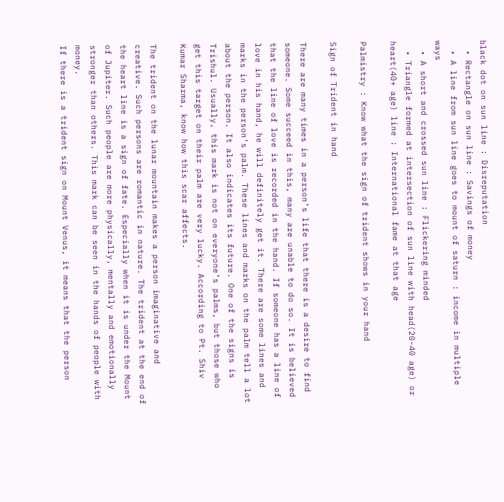black dot on sun line : Disreputation
  • Rectangle on sun line : Savings of money
  • A line from sun line goes to mount of saturn : income in multiple ways
  • A short and crossed sun line : Flickering minded
  • Triangle formed at intersection of sun line with head(20-40 age) or heart(40+ age) line : International fame at that age

Palmistry : Know what the sign of trident shows in your hand

Sign of Trident in hand

There are many times in a person’s life that there is a desire to find someone. Some succeed in this, many are unable to do so. It is believed that the line of love is recorded in the hand. If someone has a line of love in his hand, he will definitely get it. There are some lines and marks in the person’s palm. These lines and marks on the palm tell a lot about the person. It also indicates its future. One of the signs is Trishul. Usually, this mark is not on everyone’s palms, but those who get this target on their palm are very lucky. According to Pt. Shiv Kumar Sharma, know how this scar affects.

The trident on the lunar mountain makes a person imaginative and creative. Such persons are romantic in nature. The trident at the end of the heart line is a sign of fate. Especially when it is under the Mount of Jupiter. Such people are more physically, mentally and emotionally stronger than others. This mark can be seen in the hands of people with money.
If there is a trident sign on Mount Venus, it means that the person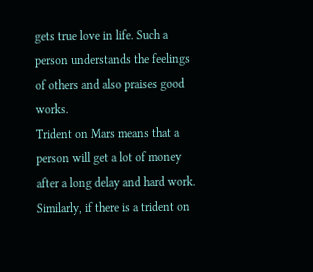gets true love in life. Such a person understands the feelings of others and also praises good works.
Trident on Mars means that a person will get a lot of money after a long delay and hard work. Similarly, if there is a trident on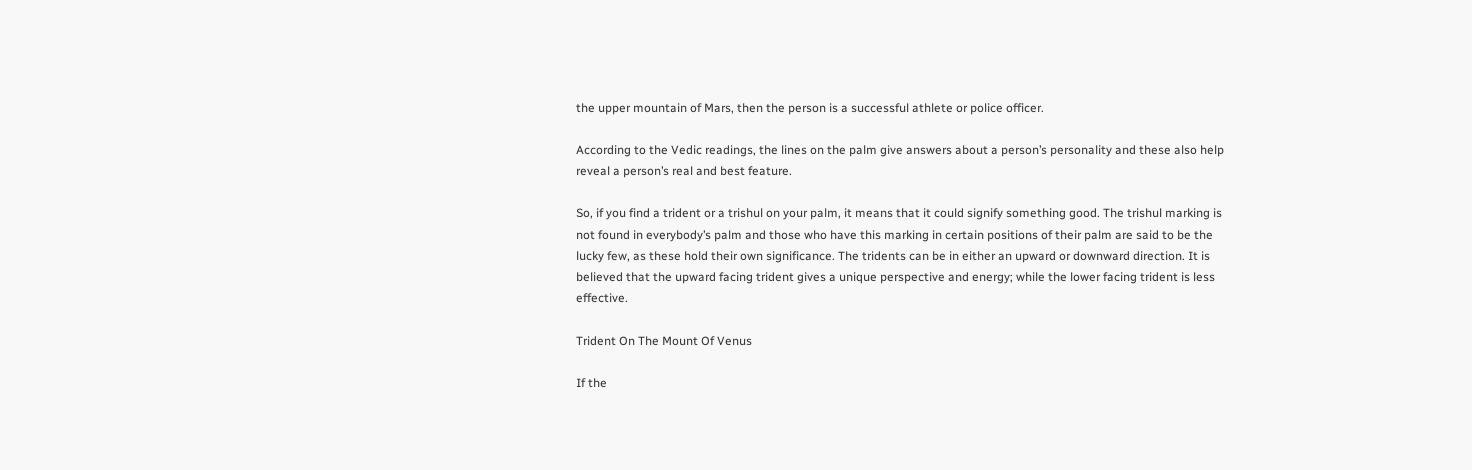the upper mountain of Mars, then the person is a successful athlete or police officer.

According to the Vedic readings, the lines on the palm give answers about a person’s personality and these also help reveal a person’s real and best feature.

So, if you find a trident or a trishul on your palm, it means that it could signify something good. The trishul marking is not found in everybody’s palm and those who have this marking in certain positions of their palm are said to be the lucky few, as these hold their own significance. The tridents can be in either an upward or downward direction. It is believed that the upward facing trident gives a unique perspective and energy; while the lower facing trident is less effective.

Trident On The Mount Of Venus

If the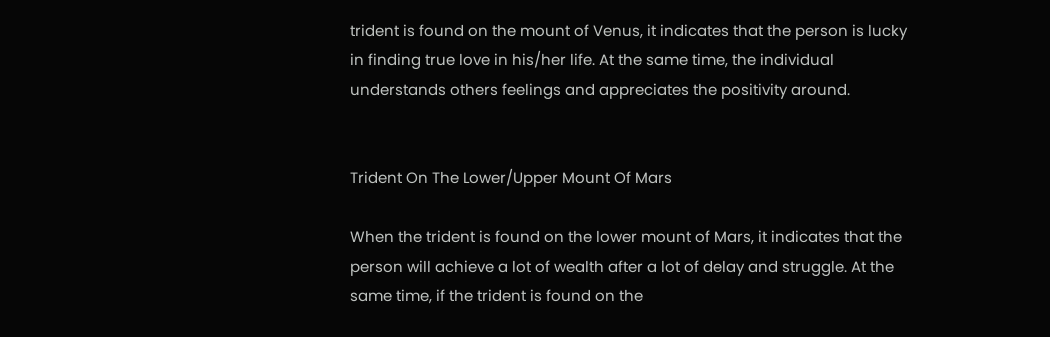trident is found on the mount of Venus, it indicates that the person is lucky in finding true love in his/her life. At the same time, the individual understands others feelings and appreciates the positivity around.


Trident On The Lower/Upper Mount Of Mars

When the trident is found on the lower mount of Mars, it indicates that the person will achieve a lot of wealth after a lot of delay and struggle. At the same time, if the trident is found on the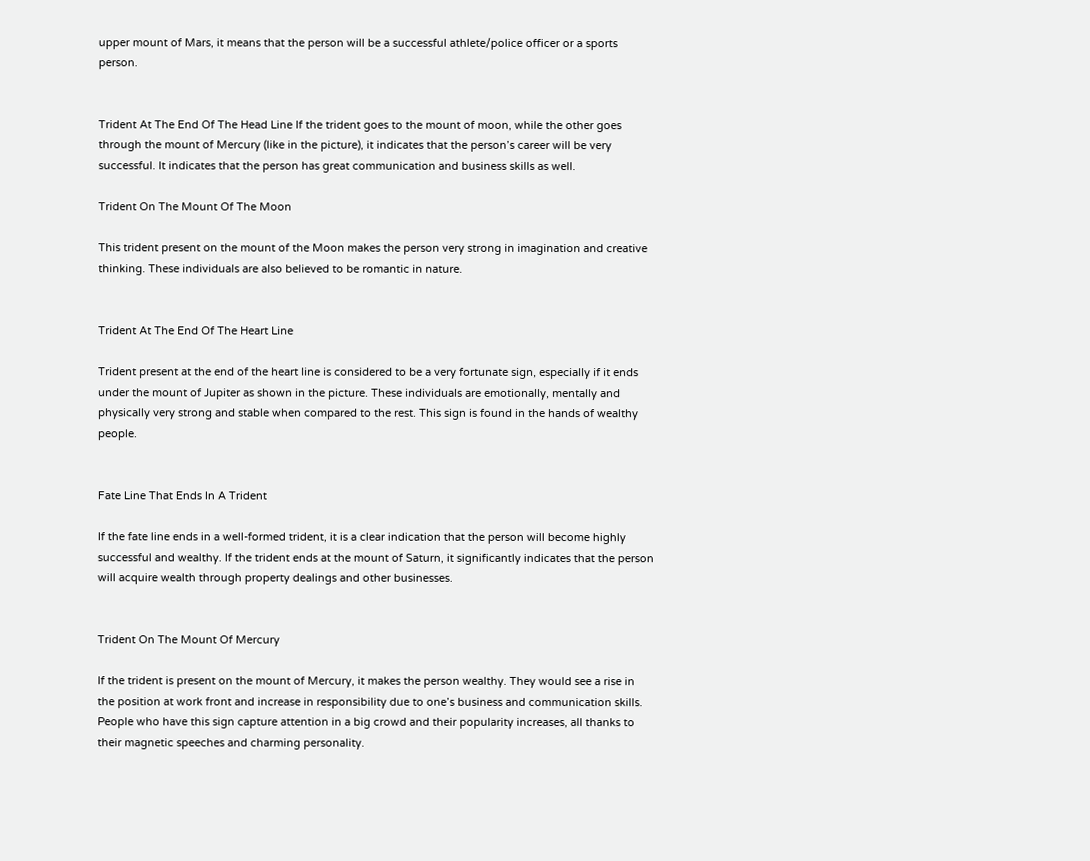upper mount of Mars, it means that the person will be a successful athlete/police officer or a sports person.


Trident At The End Of The Head Line If the trident goes to the mount of moon, while the other goes through the mount of Mercury (like in the picture), it indicates that the person’s career will be very successful. It indicates that the person has great communication and business skills as well.

Trident On The Mount Of The Moon

This trident present on the mount of the Moon makes the person very strong in imagination and creative thinking. These individuals are also believed to be romantic in nature.


Trident At The End Of The Heart Line

Trident present at the end of the heart line is considered to be a very fortunate sign, especially if it ends under the mount of Jupiter as shown in the picture. These individuals are emotionally, mentally and physically very strong and stable when compared to the rest. This sign is found in the hands of wealthy people.


Fate Line That Ends In A Trident

If the fate line ends in a well-formed trident, it is a clear indication that the person will become highly successful and wealthy. If the trident ends at the mount of Saturn, it significantly indicates that the person will acquire wealth through property dealings and other businesses.


Trident On The Mount Of Mercury

If the trident is present on the mount of Mercury, it makes the person wealthy. They would see a rise in the position at work front and increase in responsibility due to one’s business and communication skills. People who have this sign capture attention in a big crowd and their popularity increases, all thanks to their magnetic speeches and charming personality.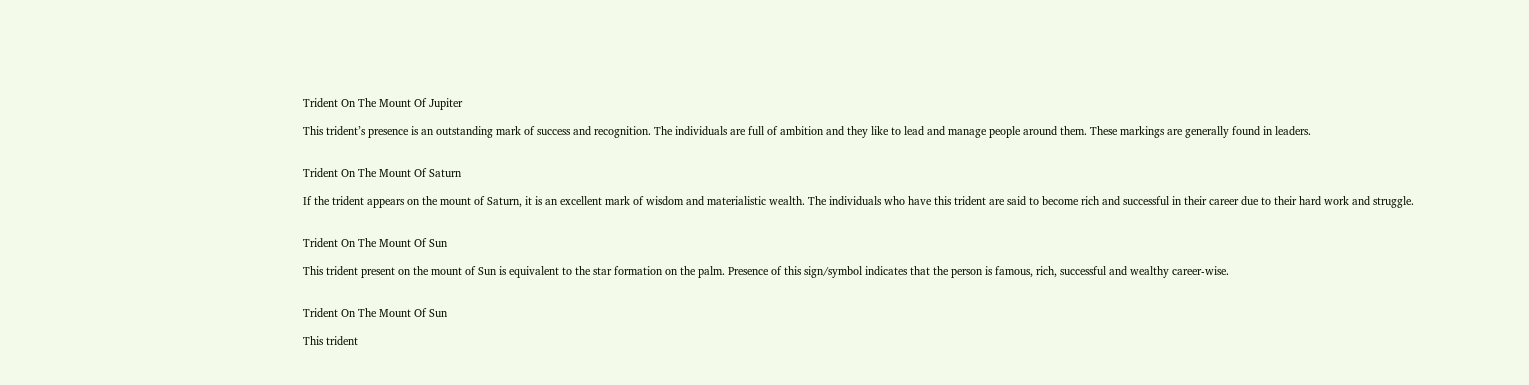Trident On The Mount Of Jupiter

This trident’s presence is an outstanding mark of success and recognition. The individuals are full of ambition and they like to lead and manage people around them. These markings are generally found in leaders.


Trident On The Mount Of Saturn

If the trident appears on the mount of Saturn, it is an excellent mark of wisdom and materialistic wealth. The individuals who have this trident are said to become rich and successful in their career due to their hard work and struggle.


Trident On The Mount Of Sun

This trident present on the mount of Sun is equivalent to the star formation on the palm. Presence of this sign/symbol indicates that the person is famous, rich, successful and wealthy career-wise.


Trident On The Mount Of Sun

This trident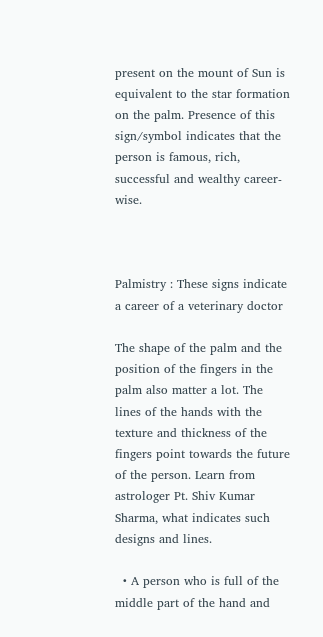present on the mount of Sun is equivalent to the star formation on the palm. Presence of this sign/symbol indicates that the person is famous, rich, successful and wealthy career-wise.



Palmistry : These signs indicate a career of a veterinary doctor

The shape of the palm and the position of the fingers in the palm also matter a lot. The lines of the hands with the texture and thickness of the fingers point towards the future of the person. Learn from astrologer Pt. Shiv Kumar Sharma, what indicates such designs and lines.

  • A person who is full of the middle part of the hand and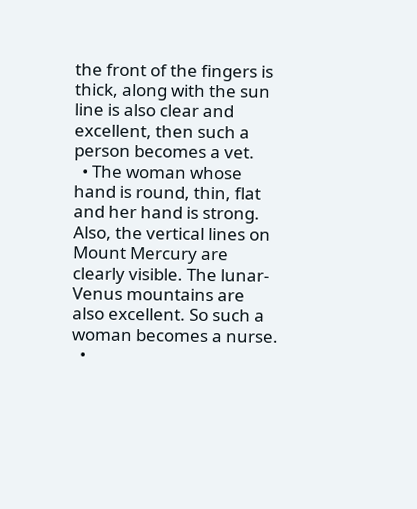the front of the fingers is thick, along with the sun line is also clear and excellent, then such a person becomes a vet.
  • The woman whose hand is round, thin, flat and her hand is strong. Also, the vertical lines on Mount Mercury are clearly visible. The lunar-Venus mountains are also excellent. So such a woman becomes a nurse.
  •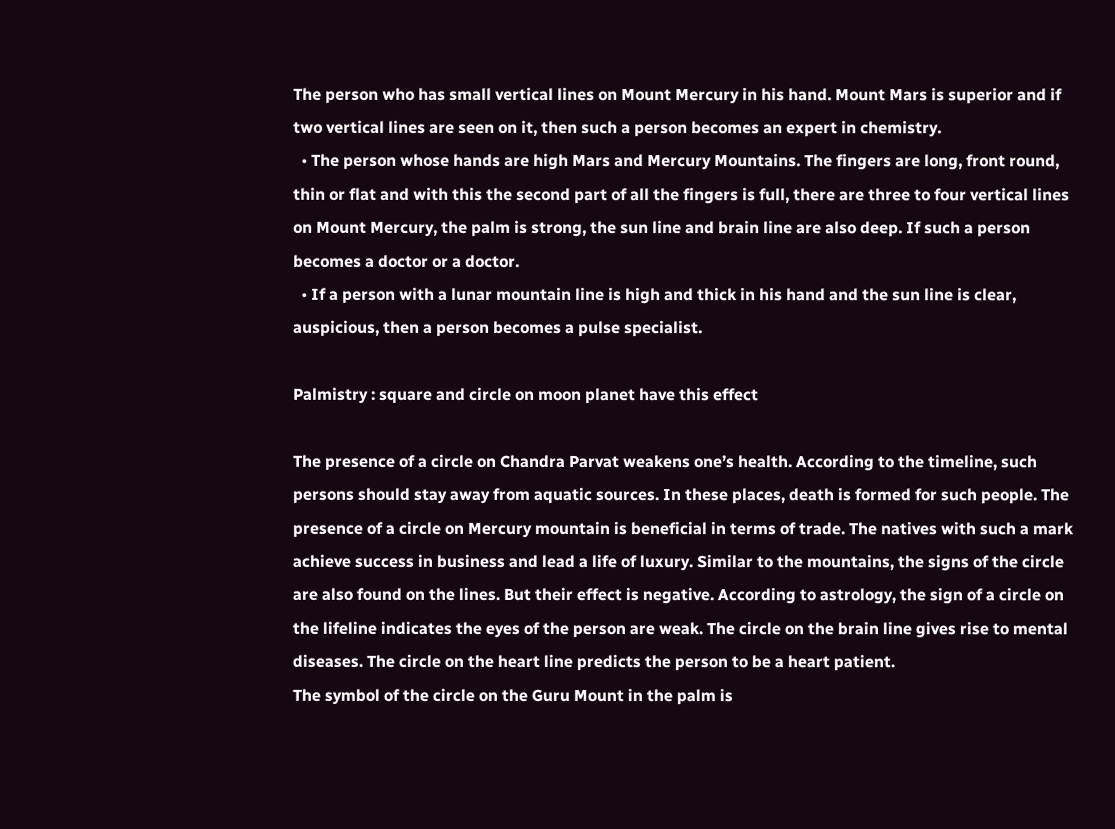The person who has small vertical lines on Mount Mercury in his hand. Mount Mars is superior and if two vertical lines are seen on it, then such a person becomes an expert in chemistry.
  • The person whose hands are high Mars and Mercury Mountains. The fingers are long, front round, thin or flat and with this the second part of all the fingers is full, there are three to four vertical lines on Mount Mercury, the palm is strong, the sun line and brain line are also deep. If such a person becomes a doctor or a doctor.
  • If a person with a lunar mountain line is high and thick in his hand and the sun line is clear, auspicious, then a person becomes a pulse specialist.

Palmistry : square and circle on moon planet have this effect

The presence of a circle on Chandra Parvat weakens one’s health. According to the timeline, such persons should stay away from aquatic sources. In these places, death is formed for such people. The presence of a circle on Mercury mountain is beneficial in terms of trade. The natives with such a mark achieve success in business and lead a life of luxury. Similar to the mountains, the signs of the circle are also found on the lines. But their effect is negative. According to astrology, the sign of a circle on the lifeline indicates the eyes of the person are weak. The circle on the brain line gives rise to mental diseases. The circle on the heart line predicts the person to be a heart patient.
The symbol of the circle on the Guru Mount in the palm is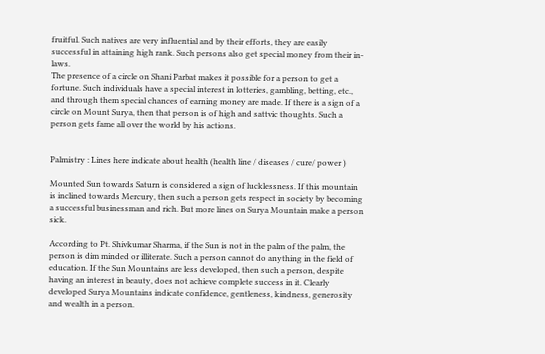fruitful. Such natives are very influential and by their efforts, they are easily successful in attaining high rank. Such persons also get special money from their in-laws.
The presence of a circle on Shani Parbat makes it possible for a person to get a fortune. Such individuals have a special interest in lotteries, gambling, betting, etc., and through them special chances of earning money are made. If there is a sign of a circle on Mount Surya, then that person is of high and sattvic thoughts. Such a person gets fame all over the world by his actions.


Palmistry : Lines here indicate about health (health line / diseases / cure/ power )

Mounted Sun towards Saturn is considered a sign of lucklessness. If this mountain is inclined towards Mercury, then such a person gets respect in society by becoming a successful businessman and rich. But more lines on Surya Mountain make a person sick.

According to Pt. Shivkumar Sharma, if the Sun is not in the palm of the palm, the person is dim minded or illiterate. Such a person cannot do anything in the field of education. If the Sun Mountains are less developed, then such a person, despite having an interest in beauty, does not achieve complete success in it. Clearly developed Surya Mountains indicate confidence, gentleness, kindness, generosity and wealth in a person.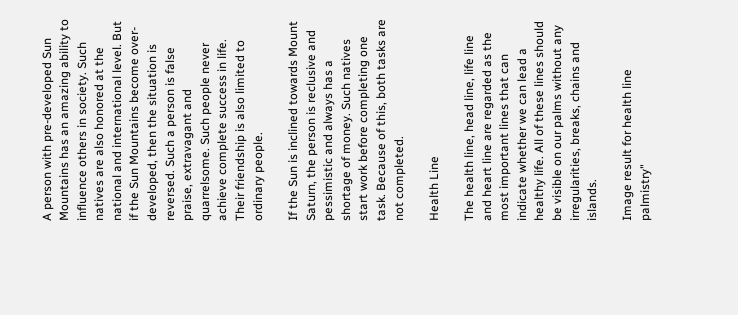A person with pre-developed Sun Mountains has an amazing ability to influence others in society. Such natives are also honored at the national and international level. But if the Sun Mountains become over-developed, then the situation is reversed. Such a person is false praise, extravagant and quarrelsome. Such people never achieve complete success in life. Their friendship is also limited to ordinary people.

If the Sun is inclined towards Mount Saturn, the person is reclusive and pessimistic and always has a shortage of money. Such natives start work before completing one task. Because of this, both tasks are not completed.

Health Line

The health line, head line, life line and heart line are regarded as the most important lines that can indicate whether we can lead a healthy life. All of these lines should be visible on our palms without any irregularities, breaks, chains and islands.

Image result for health line palmistry"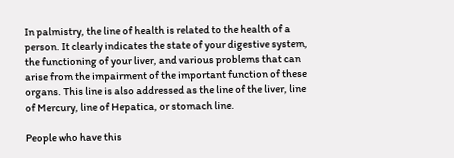In palmistry, the line of health is related to the health of a person. It clearly indicates the state of your digestive system, the functioning of your liver, and various problems that can arise from the impairment of the important function of these organs. This line is also addressed as the line of the liver, line of Mercury, line of Hepatica, or stomach line.

People who have this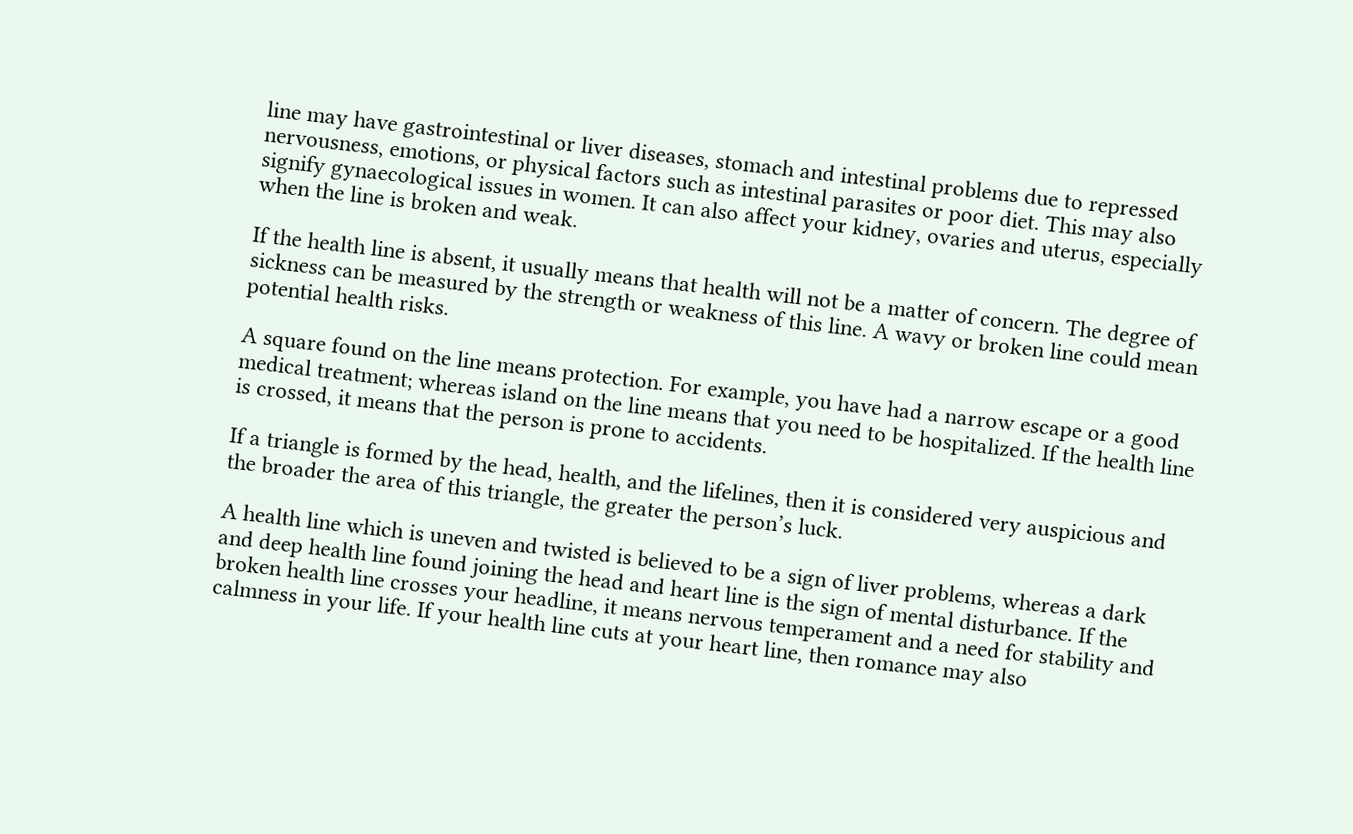line may have gastrointestinal or liver diseases, stomach and intestinal problems due to repressed nervousness, emotions, or physical factors such as intestinal parasites or poor diet. This may also signify gynaecological issues in women. It can also affect your kidney, ovaries and uterus, especially when the line is broken and weak.

If the health line is absent, it usually means that health will not be a matter of concern. The degree of sickness can be measured by the strength or weakness of this line. A wavy or broken line could mean potential health risks.

A square found on the line means protection. For example, you have had a narrow escape or a good medical treatment; whereas island on the line means that you need to be hospitalized. If the health line is crossed, it means that the person is prone to accidents.

If a triangle is formed by the head, health, and the lifelines, then it is considered very auspicious and the broader the area of this triangle, the greater the person’s luck.

A health line which is uneven and twisted is believed to be a sign of liver problems, whereas a dark and deep health line found joining the head and heart line is the sign of mental disturbance. If the broken health line crosses your headline, it means nervous temperament and a need for stability and calmness in your life. If your health line cuts at your heart line, then romance may also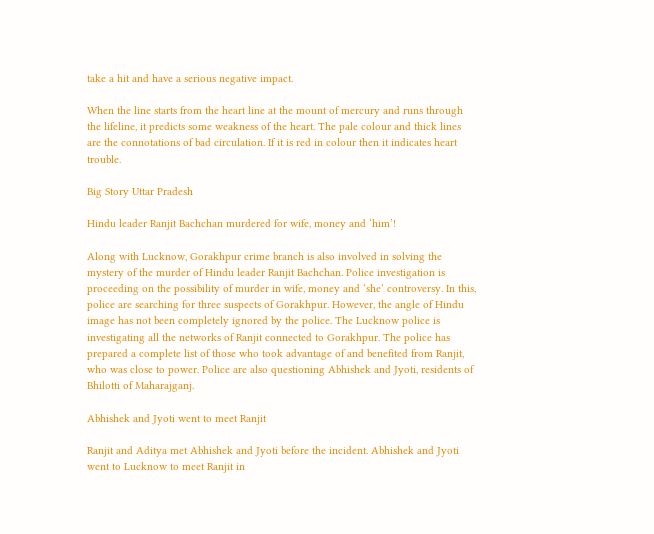take a hit and have a serious negative impact.

When the line starts from the heart line at the mount of mercury and runs through the lifeline, it predicts some weakness of the heart. The pale colour and thick lines are the connotations of bad circulation. If it is red in colour then it indicates heart trouble.

Big Story Uttar Pradesh

Hindu leader Ranjit Bachchan murdered for wife, money and ‘him’!

Along with Lucknow, Gorakhpur crime branch is also involved in solving the mystery of the murder of Hindu leader Ranjit Bachchan. Police investigation is proceeding on the possibility of murder in wife, money and ‘she’ controversy. In this, police are searching for three suspects of Gorakhpur. However, the angle of Hindu image has not been completely ignored by the police. The Lucknow police is investigating all the networks of Ranjit connected to Gorakhpur. The police has prepared a complete list of those who took advantage of and benefited from Ranjit, who was close to power. Police are also questioning Abhishek and Jyoti, residents of Bhilotti of Maharajganj.

Abhishek and Jyoti went to meet Ranjit

Ranjit and Aditya met Abhishek and Jyoti before the incident. Abhishek and Jyoti went to Lucknow to meet Ranjit in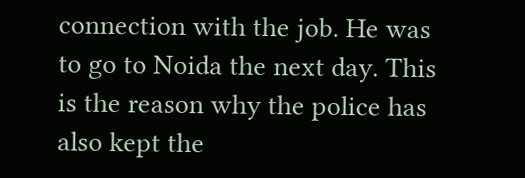connection with the job. He was to go to Noida the next day. This is the reason why the police has also kept the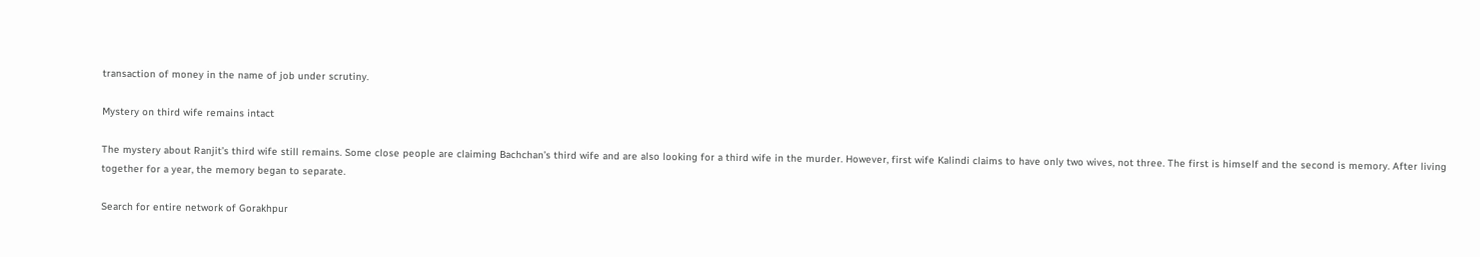transaction of money in the name of job under scrutiny.

Mystery on third wife remains intact

The mystery about Ranjit’s third wife still remains. Some close people are claiming Bachchan’s third wife and are also looking for a third wife in the murder. However, first wife Kalindi claims to have only two wives, not three. The first is himself and the second is memory. After living together for a year, the memory began to separate.

Search for entire network of Gorakhpur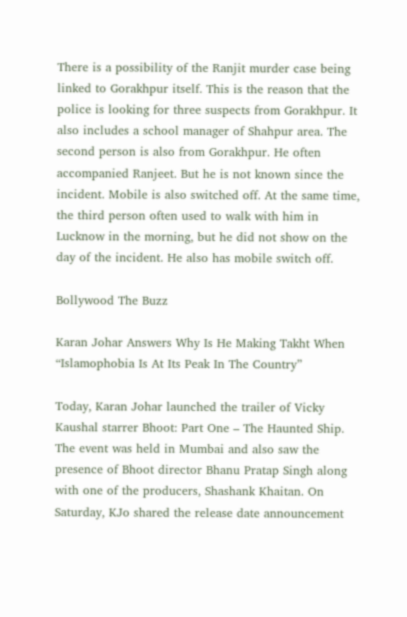There is a possibility of the Ranjit murder case being linked to Gorakhpur itself. This is the reason that the police is looking for three suspects from Gorakhpur. It also includes a school manager of Shahpur area. The second person is also from Gorakhpur. He often accompanied Ranjeet. But he is not known since the incident. Mobile is also switched off. At the same time, the third person often used to walk with him in Lucknow in the morning, but he did not show on the day of the incident. He also has mobile switch off.

Bollywood The Buzz

Karan Johar Answers Why Is He Making Takht When “Islamophobia Is At Its Peak In The Country”

Today, Karan Johar launched the trailer of Vicky Kaushal starrer Bhoot: Part One – The Haunted Ship. The event was held in Mumbai and also saw the presence of Bhoot director Bhanu Pratap Singh along with one of the producers, Shashank Khaitan. On Saturday, KJo shared the release date announcement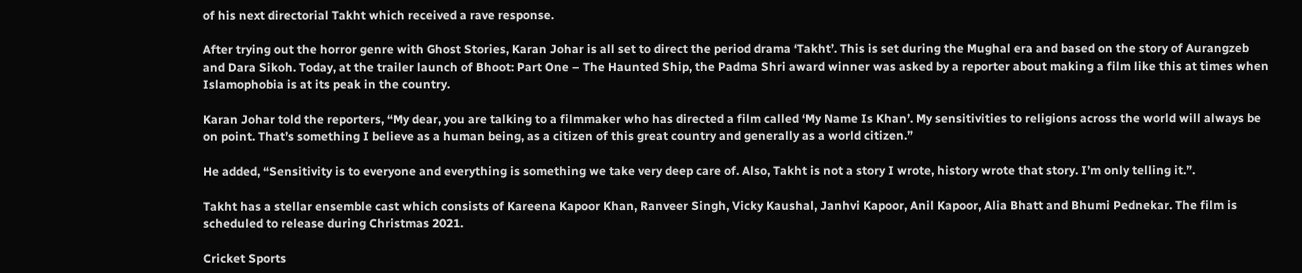of his next directorial Takht which received a rave response.

After trying out the horror genre with Ghost Stories, Karan Johar is all set to direct the period drama ‘Takht’. This is set during the Mughal era and based on the story of Aurangzeb and Dara Sikoh. Today, at the trailer launch of Bhoot: Part One – The Haunted Ship, the Padma Shri award winner was asked by a reporter about making a film like this at times when Islamophobia is at its peak in the country.

Karan Johar told the reporters, “My dear, you are talking to a filmmaker who has directed a film called ‘My Name Is Khan’. My sensitivities to religions across the world will always be on point. That’s something I believe as a human being, as a citizen of this great country and generally as a world citizen.”

He added, “Sensitivity is to everyone and everything is something we take very deep care of. Also, Takht is not a story I wrote, history wrote that story. I’m only telling it.”.

Takht has a stellar ensemble cast which consists of Kareena Kapoor Khan, Ranveer Singh, Vicky Kaushal, Janhvi Kapoor, Anil Kapoor, Alia Bhatt and Bhumi Pednekar. The film is scheduled to release during Christmas 2021.

Cricket Sports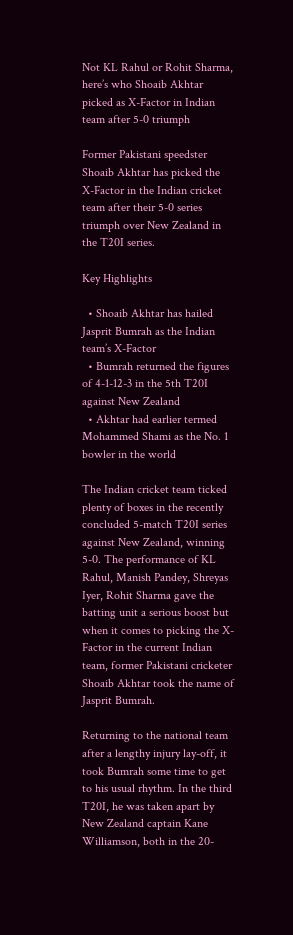Not KL Rahul or Rohit Sharma, here’s who Shoaib Akhtar picked as X-Factor in Indian team after 5-0 triumph

Former Pakistani speedster Shoaib Akhtar has picked the X-Factor in the Indian cricket team after their 5-0 series triumph over New Zealand in the T20I series.

Key Highlights

  • Shoaib Akhtar has hailed Jasprit Bumrah as the Indian team’s X-Factor
  • Bumrah returned the figures of 4-1-12-3 in the 5th T20I against New Zealand
  • Akhtar had earlier termed Mohammed Shami as the No. 1 bowler in the world

The Indian cricket team ticked plenty of boxes in the recently concluded 5-match T20I series against New Zealand, winning 5-0. The performance of KL Rahul, Manish Pandey, Shreyas Iyer, Rohit Sharma gave the batting unit a serious boost but when it comes to picking the X-Factor in the current Indian team, former Pakistani cricketer Shoaib Akhtar took the name of Jasprit Bumrah.

Returning to the national team after a lengthy injury lay-off, it took Bumrah some time to get to his usual rhythm. In the third T20I, he was taken apart by New Zealand captain Kane Williamson, both in the 20-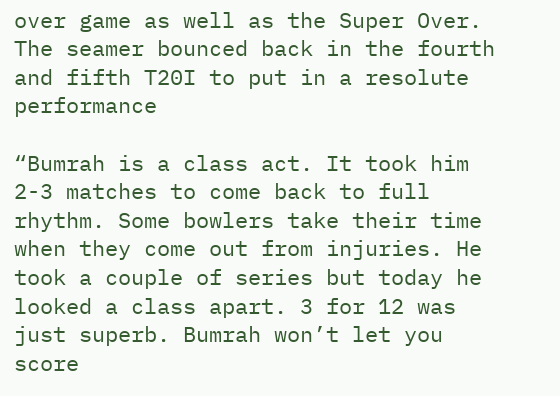over game as well as the Super Over. The seamer bounced back in the fourth and fifth T20I to put in a resolute performance

“Bumrah is a class act. It took him 2-3 matches to come back to full rhythm. Some bowlers take their time when they come out from injuries. He took a couple of series but today he looked a class apart. 3 for 12 was just superb. Bumrah won’t let you score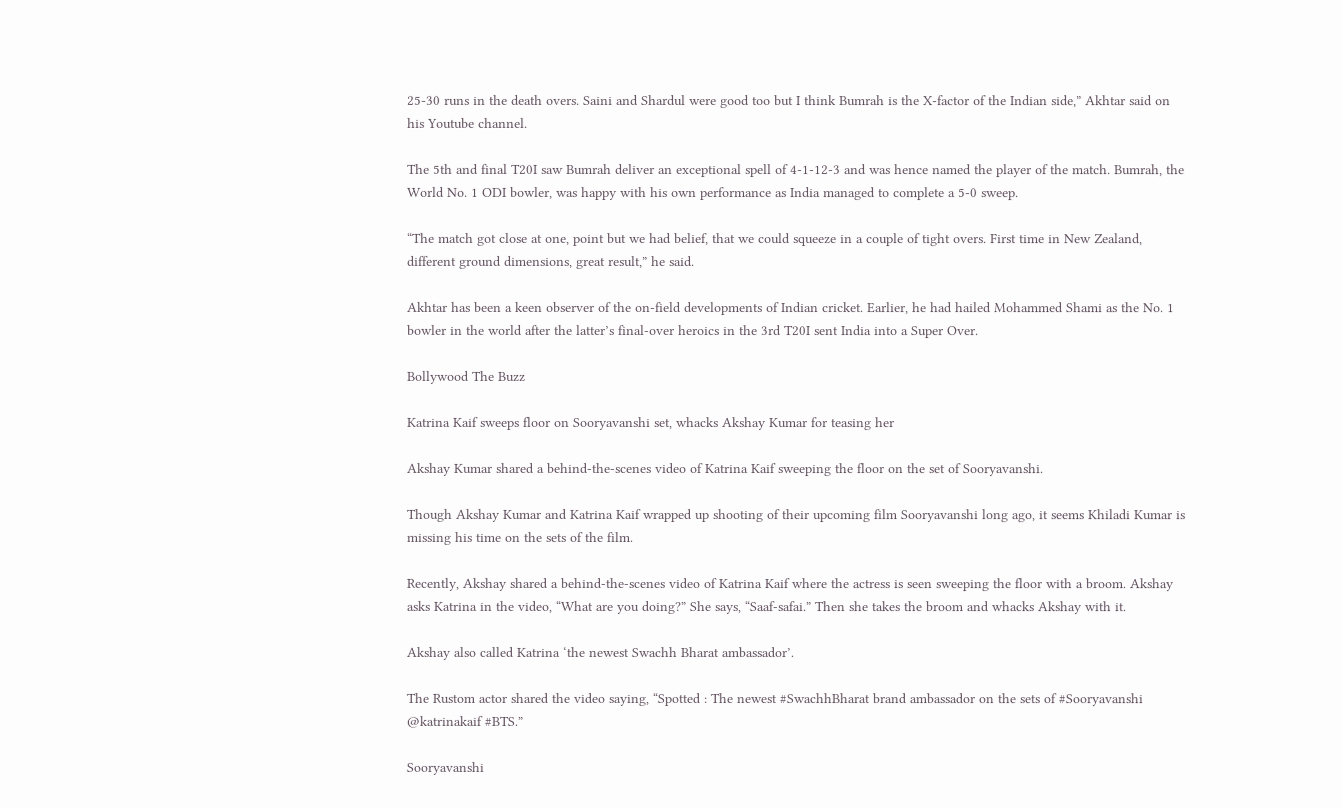25-30 runs in the death overs. Saini and Shardul were good too but I think Bumrah is the X-factor of the Indian side,” Akhtar said on his Youtube channel.

The 5th and final T20I saw Bumrah deliver an exceptional spell of 4-1-12-3 and was hence named the player of the match. Bumrah, the World No. 1 ODI bowler, was happy with his own performance as India managed to complete a 5-0 sweep.

“The match got close at one, point but we had belief, that we could squeeze in a couple of tight overs. First time in New Zealand, different ground dimensions, great result,” he said.

Akhtar has been a keen observer of the on-field developments of Indian cricket. Earlier, he had hailed Mohammed Shami as the No. 1 bowler in the world after the latter’s final-over heroics in the 3rd T20I sent India into a Super Over.

Bollywood The Buzz

Katrina Kaif sweeps floor on Sooryavanshi set, whacks Akshay Kumar for teasing her

Akshay Kumar shared a behind-the-scenes video of Katrina Kaif sweeping the floor on the set of Sooryavanshi.

Though Akshay Kumar and Katrina Kaif wrapped up shooting of their upcoming film Sooryavanshi long ago, it seems Khiladi Kumar is missing his time on the sets of the film.

Recently, Akshay shared a behind-the-scenes video of Katrina Kaif where the actress is seen sweeping the floor with a broom. Akshay asks Katrina in the video, “What are you doing?” She says, “Saaf-safai.” Then she takes the broom and whacks Akshay with it.

Akshay also called Katrina ‘the newest Swachh Bharat ambassador’.

The Rustom actor shared the video saying, “Spotted : The newest #SwachhBharat brand ambassador on the sets of #Sooryavanshi @katrinakaif #BTS.”

Sooryavanshi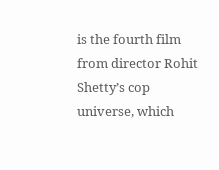is the fourth film from director Rohit Shetty’s cop universe, which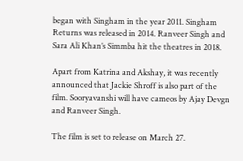began with Singham in the year 2011. Singham Returns was released in 2014. Ranveer Singh and Sara Ali Khan’s Simmba hit the theatres in 2018.

Apart from Katrina and Akshay, it was recently announced that Jackie Shroff is also part of the film. Sooryavanshi will have cameos by Ajay Devgn and Ranveer Singh.

The film is set to release on March 27.